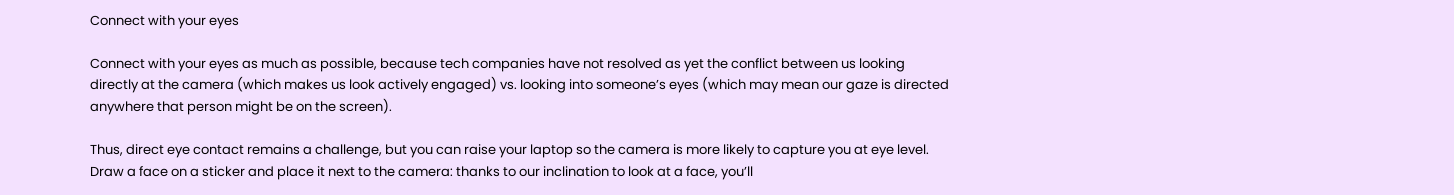Connect with your eyes

Connect with your eyes as much as possible, because tech companies have not resolved as yet the conflict between us looking directly at the camera (which makes us look actively engaged) vs. looking into someone’s eyes (which may mean our gaze is directed anywhere that person might be on the screen).

Thus, direct eye contact remains a challenge, but you can raise your laptop so the camera is more likely to capture you at eye level. Draw a face on a sticker and place it next to the camera: thanks to our inclination to look at a face, you’ll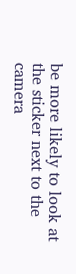be more likely to look at the sticker next to the camera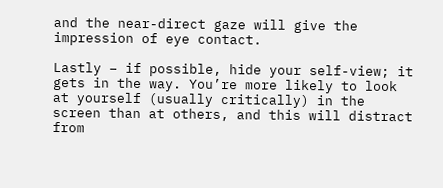and the near-direct gaze will give the impression of eye contact.

Lastly – if possible, hide your self-view; it gets in the way. You’re more likely to look at yourself (usually critically) in the screen than at others, and this will distract from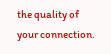the quality of your connection.